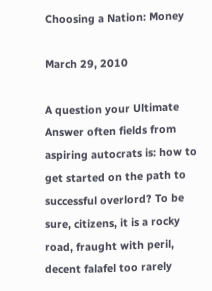Choosing a Nation: Money

March 29, 2010

A question your Ultimate Answer often fields from aspiring autocrats is: how to get started on the path to successful overlord? To be sure, citizens, it is a rocky road, fraught with peril, decent falafel too rarely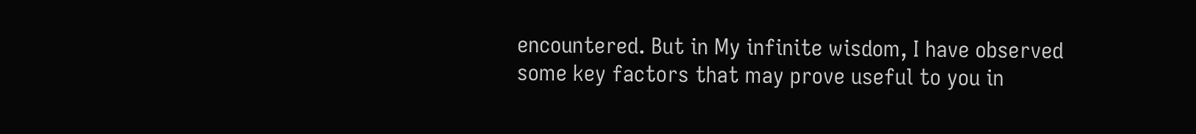encountered. But in My infinite wisdom, I have observed some key factors that may prove useful to you in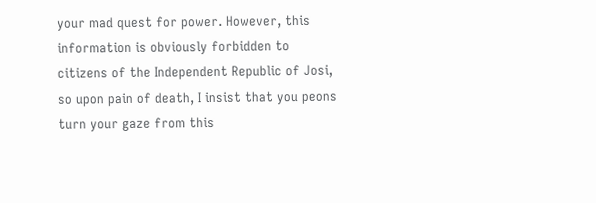your mad quest for power. However, this information is obviously forbidden to citizens of the Independent Republic of Josi, so upon pain of death, I insist that you peons turn your gaze from this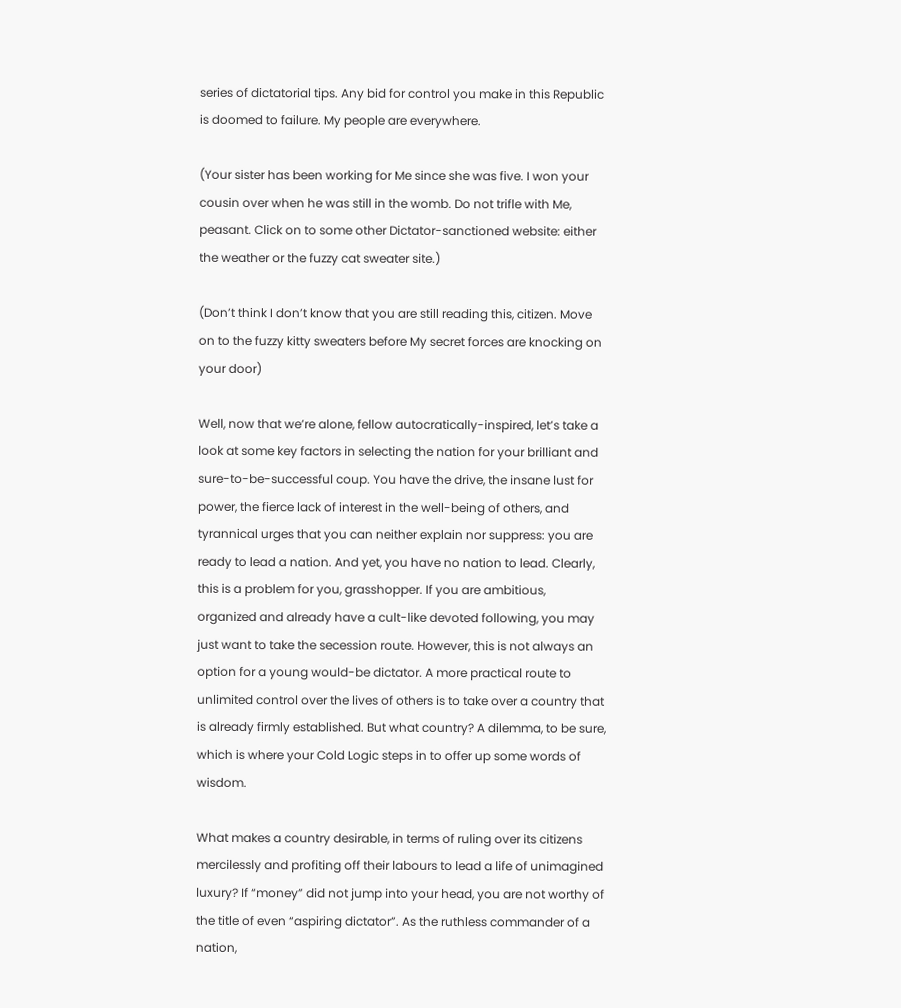series of dictatorial tips. Any bid for control you make in this Republic is doomed to failure. My people are everywhere.

(Your sister has been working for Me since she was five. I won your cousin over when he was still in the womb. Do not trifle with Me, peasant. Click on to some other Dictator-sanctioned website: either the weather or the fuzzy cat sweater site.)

(Don’t think I don’t know that you are still reading this, citizen. Move on to the fuzzy kitty sweaters before My secret forces are knocking on your door)

Well, now that we’re alone, fellow autocratically-inspired, let’s take a look at some key factors in selecting the nation for your brilliant and sure-to-be-successful coup. You have the drive, the insane lust for power, the fierce lack of interest in the well-being of others, and tyrannical urges that you can neither explain nor suppress: you are ready to lead a nation. And yet, you have no nation to lead. Clearly, this is a problem for you, grasshopper. If you are ambitious, organized and already have a cult-like devoted following, you may just want to take the secession route. However, this is not always an option for a young would-be dictator. A more practical route to unlimited control over the lives of others is to take over a country that is already firmly established. But what country? A dilemma, to be sure, which is where your Cold Logic steps in to offer up some words of wisdom.

What makes a country desirable, in terms of ruling over its citizens mercilessly and profiting off their labours to lead a life of unimagined luxury? If “money” did not jump into your head, you are not worthy of the title of even “aspiring dictator”. As the ruthless commander of a nation,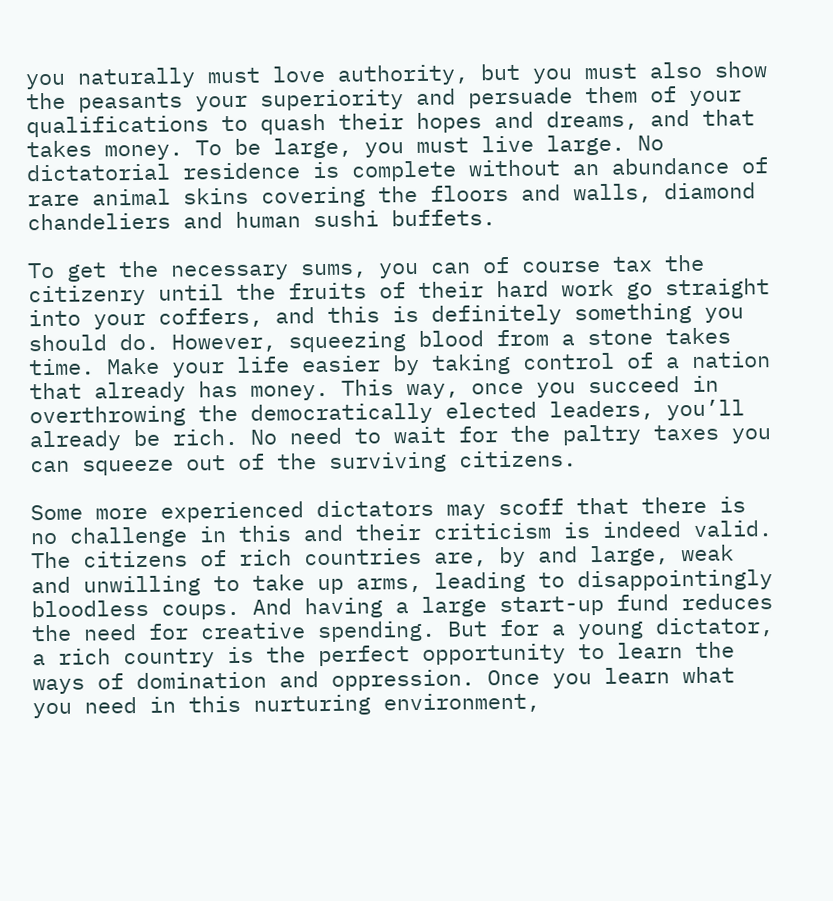you naturally must love authority, but you must also show the peasants your superiority and persuade them of your qualifications to quash their hopes and dreams, and that takes money. To be large, you must live large. No dictatorial residence is complete without an abundance of rare animal skins covering the floors and walls, diamond chandeliers and human sushi buffets.

To get the necessary sums, you can of course tax the citizenry until the fruits of their hard work go straight into your coffers, and this is definitely something you should do. However, squeezing blood from a stone takes time. Make your life easier by taking control of a nation that already has money. This way, once you succeed in overthrowing the democratically elected leaders, you’ll already be rich. No need to wait for the paltry taxes you can squeeze out of the surviving citizens.

Some more experienced dictators may scoff that there is no challenge in this and their criticism is indeed valid. The citizens of rich countries are, by and large, weak and unwilling to take up arms, leading to disappointingly bloodless coups. And having a large start-up fund reduces the need for creative spending. But for a young dictator, a rich country is the perfect opportunity to learn the ways of domination and oppression. Once you learn what you need in this nurturing environment,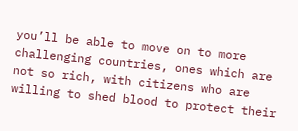you’ll be able to move on to more challenging countries, ones which are not so rich, with citizens who are willing to shed blood to protect their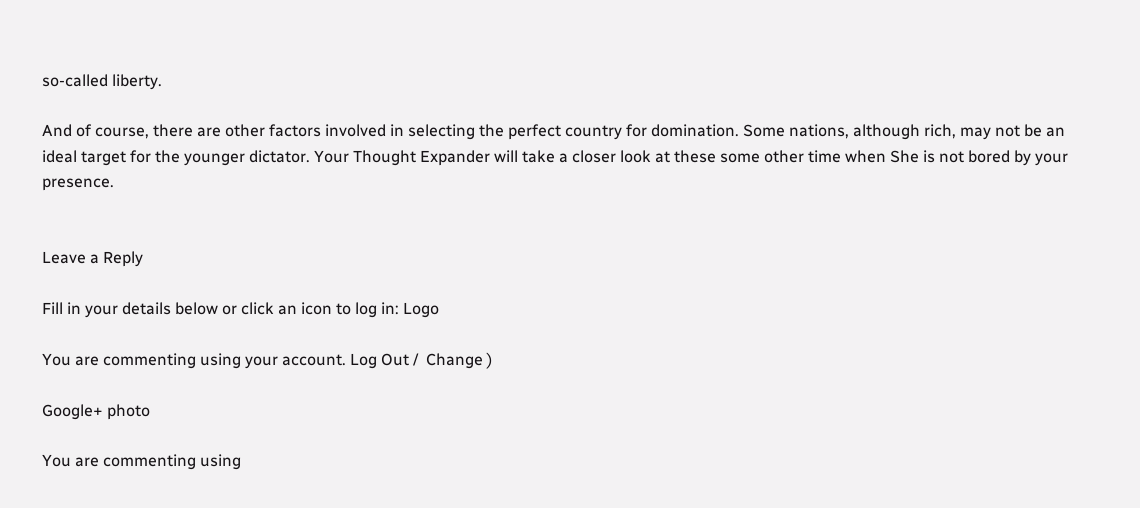so-called liberty.

And of course, there are other factors involved in selecting the perfect country for domination. Some nations, although rich, may not be an ideal target for the younger dictator. Your Thought Expander will take a closer look at these some other time when She is not bored by your presence.


Leave a Reply

Fill in your details below or click an icon to log in: Logo

You are commenting using your account. Log Out /  Change )

Google+ photo

You are commenting using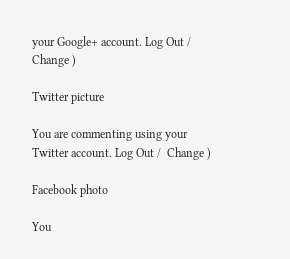your Google+ account. Log Out /  Change )

Twitter picture

You are commenting using your Twitter account. Log Out /  Change )

Facebook photo

You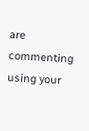are commenting using your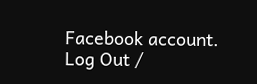Facebook account. Log Out /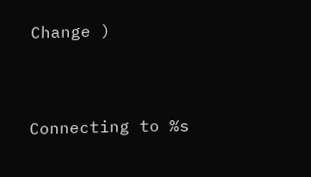Change )


Connecting to %s